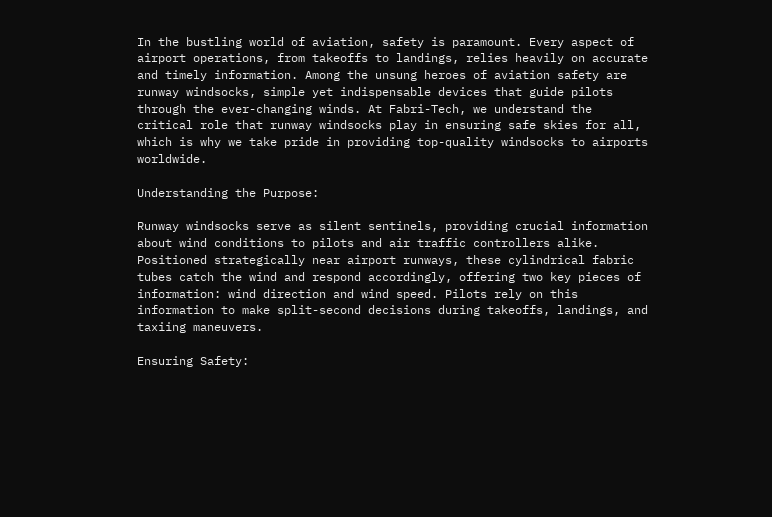In the bustling world of aviation, safety is paramount. Every aspect of airport operations, from takeoffs to landings, relies heavily on accurate and timely information. Among the unsung heroes of aviation safety are runway windsocks, simple yet indispensable devices that guide pilots through the ever-changing winds. At Fabri-Tech, we understand the critical role that runway windsocks play in ensuring safe skies for all, which is why we take pride in providing top-quality windsocks to airports worldwide.

Understanding the Purpose:

Runway windsocks serve as silent sentinels, providing crucial information about wind conditions to pilots and air traffic controllers alike. Positioned strategically near airport runways, these cylindrical fabric tubes catch the wind and respond accordingly, offering two key pieces of information: wind direction and wind speed. Pilots rely on this information to make split-second decisions during takeoffs, landings, and taxiing maneuvers.

Ensuring Safety: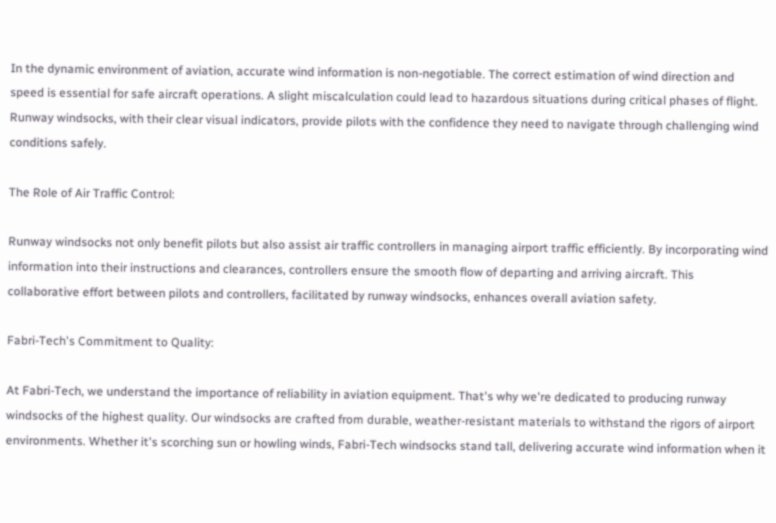In the dynamic environment of aviation, accurate wind information is non-negotiable. The correct estimation of wind direction and speed is essential for safe aircraft operations. A slight miscalculation could lead to hazardous situations during critical phases of flight. Runway windsocks, with their clear visual indicators, provide pilots with the confidence they need to navigate through challenging wind conditions safely.

The Role of Air Traffic Control:

Runway windsocks not only benefit pilots but also assist air traffic controllers in managing airport traffic efficiently. By incorporating wind information into their instructions and clearances, controllers ensure the smooth flow of departing and arriving aircraft. This collaborative effort between pilots and controllers, facilitated by runway windsocks, enhances overall aviation safety.

Fabri-Tech's Commitment to Quality:

At Fabri-Tech, we understand the importance of reliability in aviation equipment. That's why we're dedicated to producing runway windsocks of the highest quality. Our windsocks are crafted from durable, weather-resistant materials to withstand the rigors of airport environments. Whether it's scorching sun or howling winds, Fabri-Tech windsocks stand tall, delivering accurate wind information when it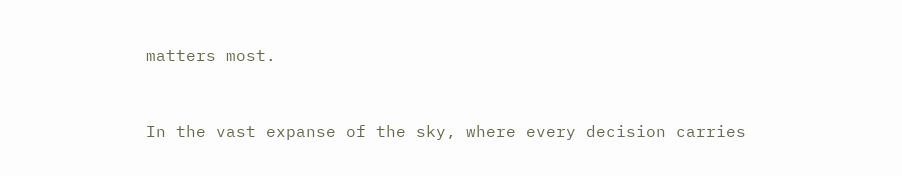matters most.


In the vast expanse of the sky, where every decision carries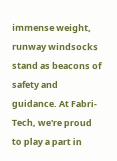immense weight, runway windsocks stand as beacons of safety and guidance. At Fabri-Tech, we're proud to play a part in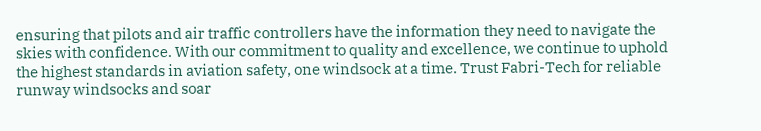ensuring that pilots and air traffic controllers have the information they need to navigate the skies with confidence. With our commitment to quality and excellence, we continue to uphold the highest standards in aviation safety, one windsock at a time. Trust Fabri-Tech for reliable runway windsocks and soar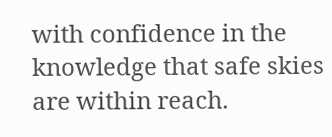with confidence in the knowledge that safe skies are within reach.